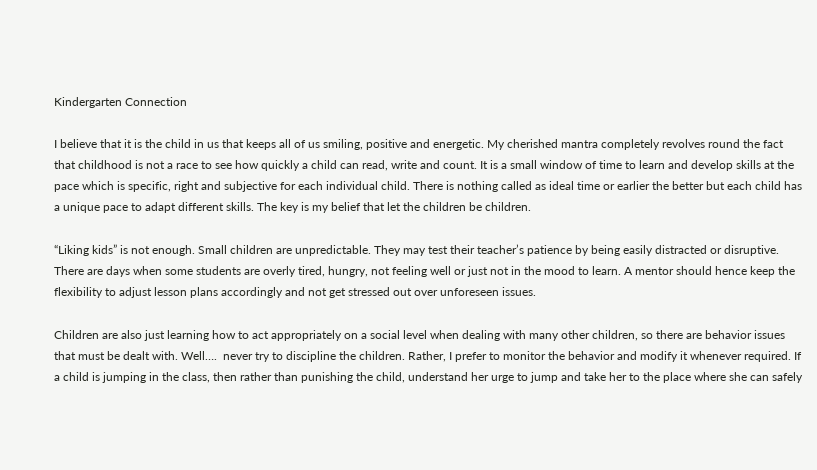Kindergarten Connection

I believe that it is the child in us that keeps all of us smiling, positive and energetic. My cherished mantra completely revolves round the fact that childhood is not a race to see how quickly a child can read, write and count. It is a small window of time to learn and develop skills at the pace which is specific, right and subjective for each individual child. There is nothing called as ideal time or earlier the better but each child has a unique pace to adapt different skills. The key is my belief that let the children be children.

“Liking kids” is not enough. Small children are unpredictable. They may test their teacher’s patience by being easily distracted or disruptive. There are days when some students are overly tired, hungry, not feeling well or just not in the mood to learn. A mentor should hence keep the flexibility to adjust lesson plans accordingly and not get stressed out over unforeseen issues.

Children are also just learning how to act appropriately on a social level when dealing with many other children, so there are behavior issues that must be dealt with. Well….  never try to discipline the children. Rather, I prefer to monitor the behavior and modify it whenever required. If a child is jumping in the class, then rather than punishing the child, understand her urge to jump and take her to the place where she can safely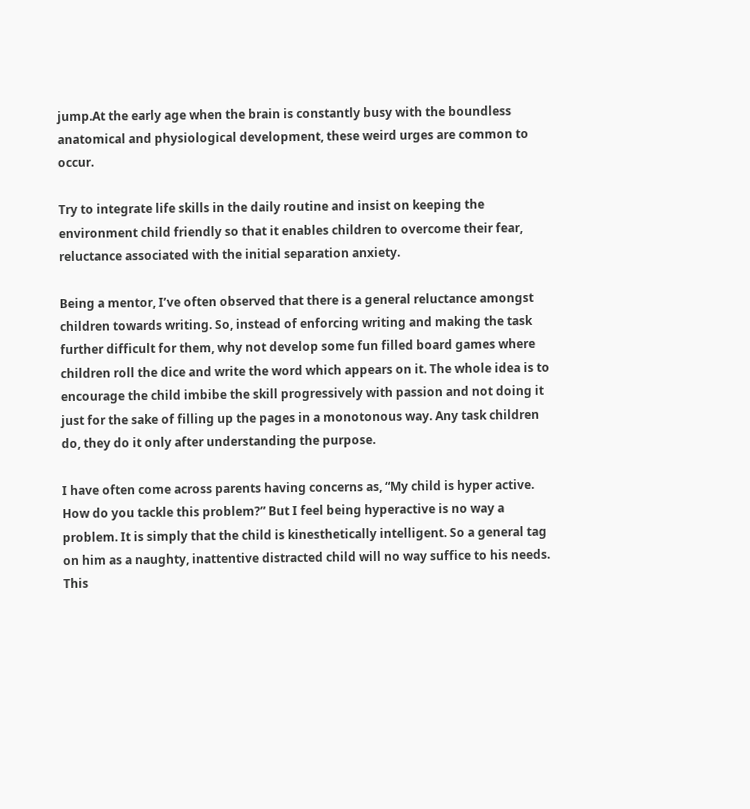jump.At the early age when the brain is constantly busy with the boundless anatomical and physiological development, these weird urges are common to occur.

Try to integrate life skills in the daily routine and insist on keeping the environment child friendly so that it enables children to overcome their fear, reluctance associated with the initial separation anxiety.

Being a mentor, I’ve often observed that there is a general reluctance amongst children towards writing. So, instead of enforcing writing and making the task further difficult for them, why not develop some fun filled board games where children roll the dice and write the word which appears on it. The whole idea is to encourage the child imbibe the skill progressively with passion and not doing it just for the sake of filling up the pages in a monotonous way. Any task children do, they do it only after understanding the purpose.

I have often come across parents having concerns as, “My child is hyper active. How do you tackle this problem?” But I feel being hyperactive is no way a problem. It is simply that the child is kinesthetically intelligent. So a general tag on him as a naughty, inattentive distracted child will no way suffice to his needs. This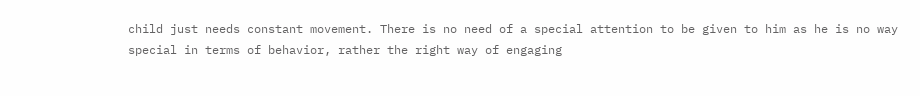child just needs constant movement. There is no need of a special attention to be given to him as he is no way special in terms of behavior, rather the right way of engaging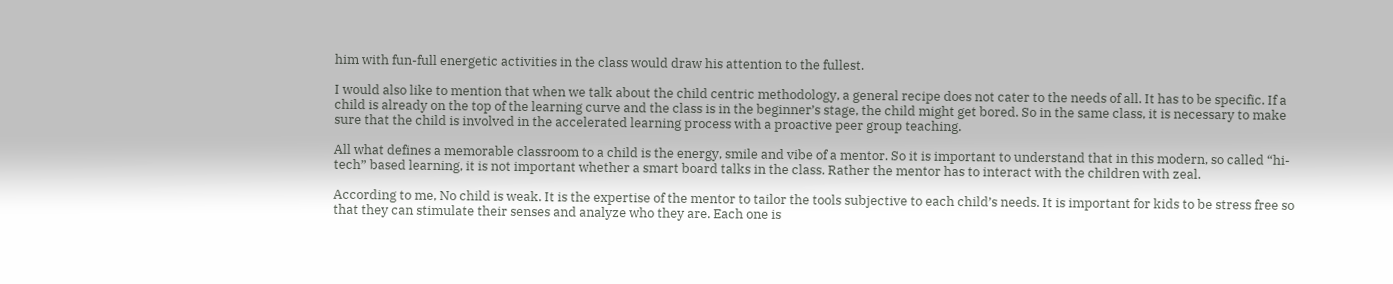him with fun-full energetic activities in the class would draw his attention to the fullest.

I would also like to mention that when we talk about the child centric methodology, a general recipe does not cater to the needs of all. It has to be specific. If a child is already on the top of the learning curve and the class is in the beginner’s stage, the child might get bored. So in the same class, it is necessary to make sure that the child is involved in the accelerated learning process with a proactive peer group teaching.

All what defines a memorable classroom to a child is the energy, smile and vibe of a mentor. So it is important to understand that in this modern, so called “hi-tech” based learning, it is not important whether a smart board talks in the class. Rather the mentor has to interact with the children with zeal.

According to me, No child is weak. It is the expertise of the mentor to tailor the tools subjective to each child’s needs. It is important for kids to be stress free so that they can stimulate their senses and analyze who they are. Each one is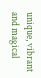unique, vibrant and magical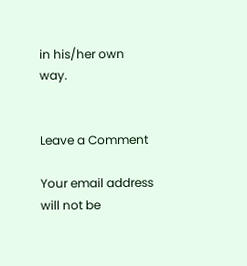in his/her own way.


Leave a Comment

Your email address will not be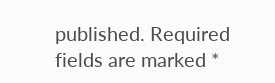published. Required fields are marked *